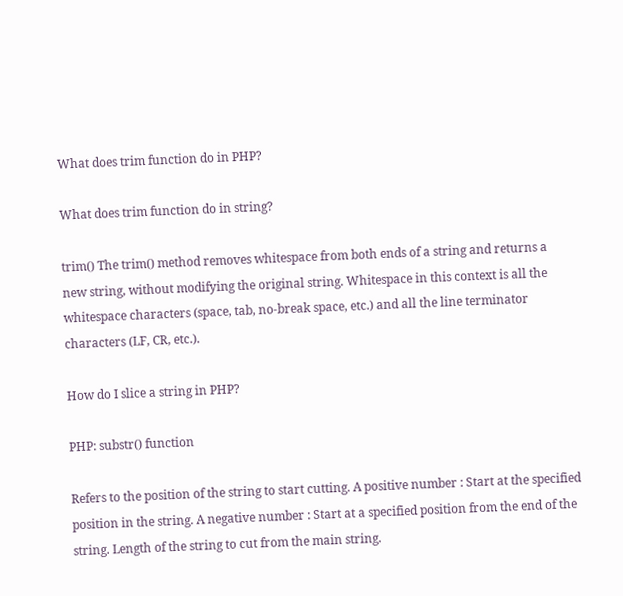What does trim function do in PHP?

What does trim function do in string?

trim() The trim() method removes whitespace from both ends of a string and returns a new string, without modifying the original string. Whitespace in this context is all the whitespace characters (space, tab, no-break space, etc.) and all the line terminator characters (LF, CR, etc.).

How do I slice a string in PHP?

PHP: substr() function

Refers to the position of the string to start cutting. A positive number : Start at the specified position in the string. A negative number : Start at a specified position from the end of the string. Length of the string to cut from the main string.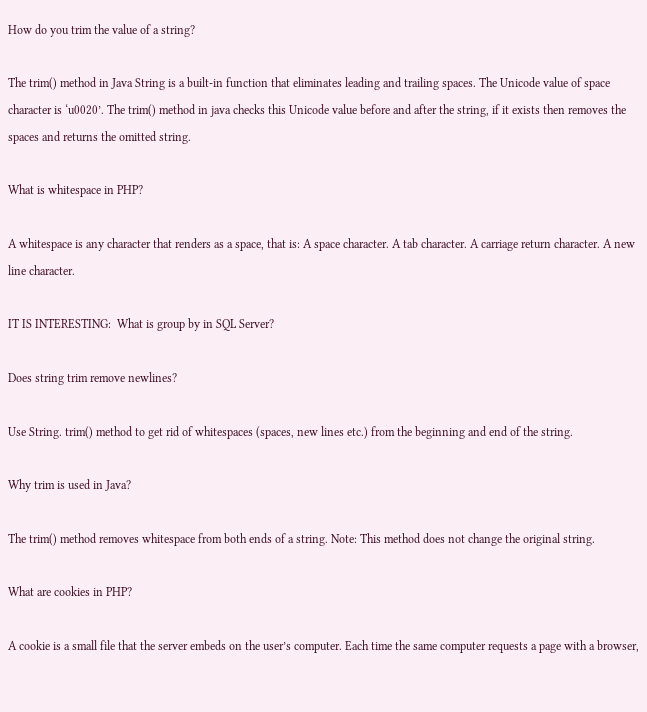How do you trim the value of a string?

The trim() method in Java String is a built-in function that eliminates leading and trailing spaces. The Unicode value of space character is ‘u0020’. The trim() method in java checks this Unicode value before and after the string, if it exists then removes the spaces and returns the omitted string.

What is whitespace in PHP?

A whitespace is any character that renders as a space, that is: A space character. A tab character. A carriage return character. A new line character.

IT IS INTERESTING:  What is group by in SQL Server?

Does string trim remove newlines?

Use String. trim() method to get rid of whitespaces (spaces, new lines etc.) from the beginning and end of the string.

Why trim is used in Java?

The trim() method removes whitespace from both ends of a string. Note: This method does not change the original string.

What are cookies in PHP?

A cookie is a small file that the server embeds on the user’s computer. Each time the same computer requests a page with a browser,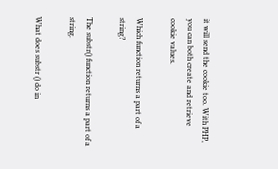it will send the cookie too. With PHP, you can both create and retrieve cookie values.

Which function returns a part of a string?

The substr() function returns a part of a string.

What does substr () do in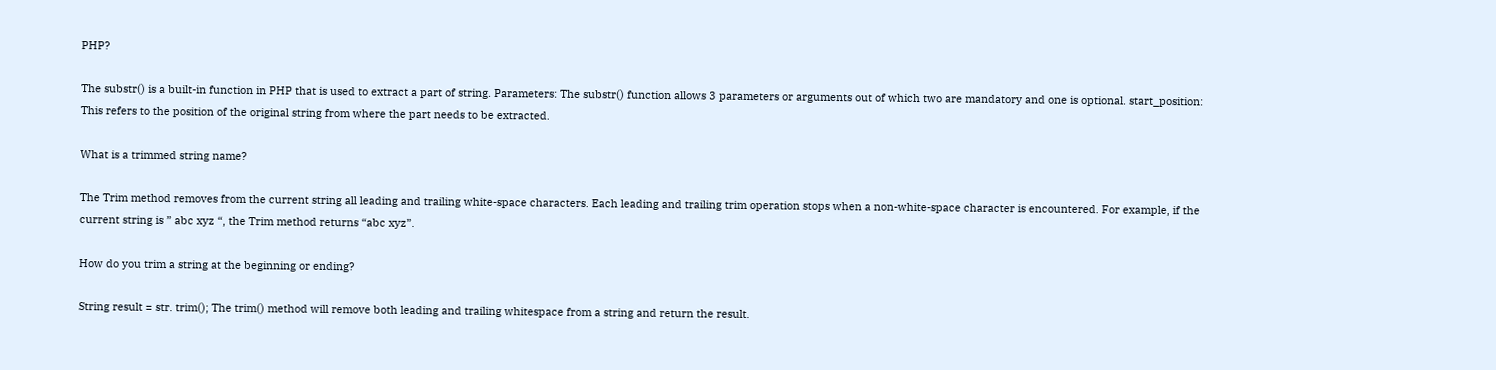PHP?

The substr() is a built-in function in PHP that is used to extract a part of string. Parameters: The substr() function allows 3 parameters or arguments out of which two are mandatory and one is optional. start_position: This refers to the position of the original string from where the part needs to be extracted.

What is a trimmed string name?

The Trim method removes from the current string all leading and trailing white-space characters. Each leading and trailing trim operation stops when a non-white-space character is encountered. For example, if the current string is ” abc xyz “, the Trim method returns “abc xyz”.

How do you trim a string at the beginning or ending?

String result = str. trim(); The trim() method will remove both leading and trailing whitespace from a string and return the result.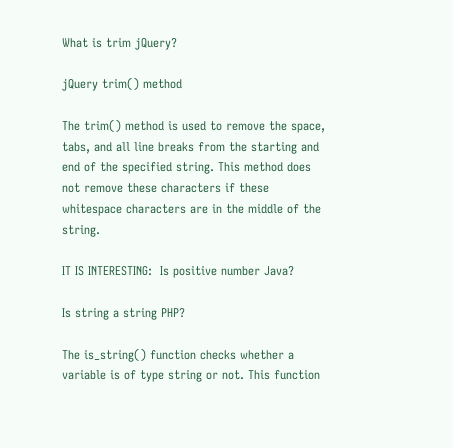What is trim jQuery?

jQuery trim() method

The trim() method is used to remove the space, tabs, and all line breaks from the starting and end of the specified string. This method does not remove these characters if these whitespace characters are in the middle of the string.

IT IS INTERESTING:  Is positive number Java?

Is string a string PHP?

The is_string() function checks whether a variable is of type string or not. This function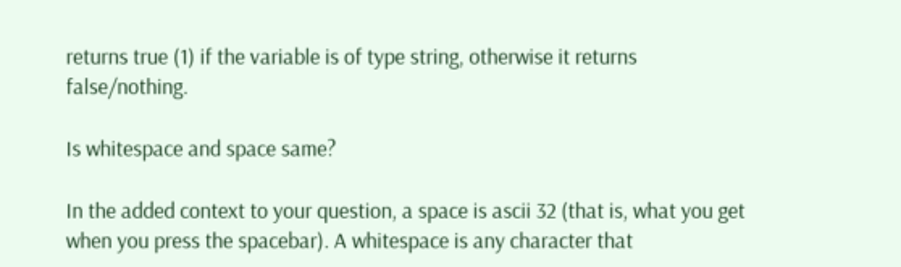returns true (1) if the variable is of type string, otherwise it returns false/nothing.

Is whitespace and space same?

In the added context to your question, a space is ascii 32 (that is, what you get when you press the spacebar). A whitespace is any character that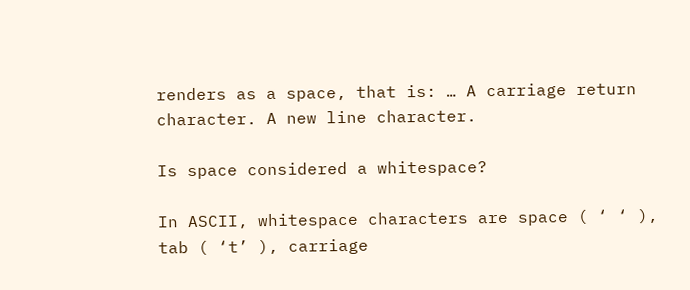renders as a space, that is: … A carriage return character. A new line character.

Is space considered a whitespace?

In ASCII, whitespace characters are space ( ‘ ‘ ), tab ( ‘t’ ), carriage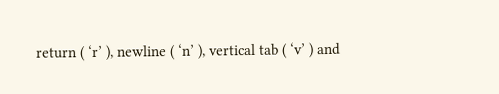return ( ‘r’ ), newline ( ‘n’ ), vertical tab ( ‘v’ ) and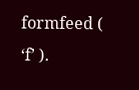formfeed ( ‘f’ ).